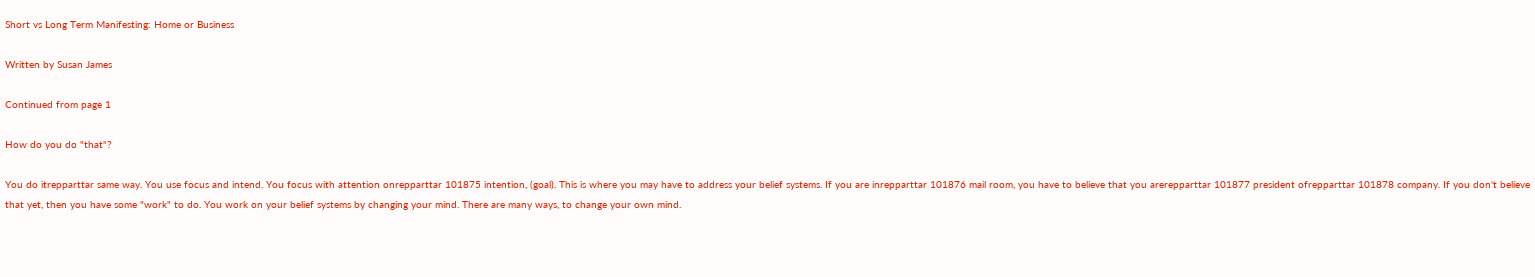Short vs Long Term Manifesting: Home or Business

Written by Susan James

Continued from page 1

How do you do "that"?

You do itrepparttar same way. You use focus and intend. You focus with attention onrepparttar 101875 intention, (goal). This is where you may have to address your belief systems. If you are inrepparttar 101876 mail room, you have to believe that you arerepparttar 101877 president ofrepparttar 101878 company. If you don't believe that yet, then you have some "work" to do. You work on your belief systems by changing your mind. There are many ways, to change your own mind.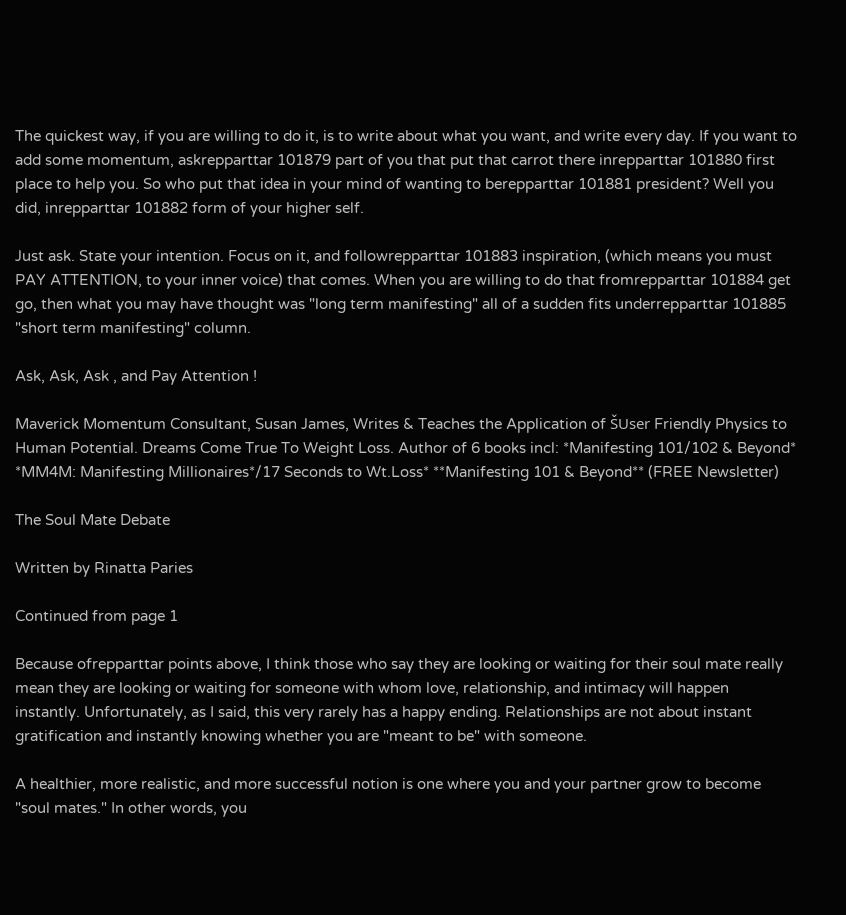The quickest way, if you are willing to do it, is to write about what you want, and write every day. If you want to add some momentum, askrepparttar 101879 part of you that put that carrot there inrepparttar 101880 first place to help you. So who put that idea in your mind of wanting to berepparttar 101881 president? Well you did, inrepparttar 101882 form of your higher self.

Just ask. State your intention. Focus on it, and followrepparttar 101883 inspiration, (which means you must PAY ATTENTION, to your inner voice) that comes. When you are willing to do that fromrepparttar 101884 get go, then what you may have thought was "long term manifesting" all of a sudden fits underrepparttar 101885 "short term manifesting" column.

Ask, Ask, Ask , and Pay Attention !

Maverick Momentum Consultant, Susan James, Writes & Teaches the Application of ŠUser Friendly Physics to Human Potential. Dreams Come True To Weight Loss. Author of 6 books incl: *Manifesting 101/102 & Beyond* *MM4M: Manifesting Millionaires*/17 Seconds to Wt.Loss* **Manifesting 101 & Beyond** (FREE Newsletter)

The Soul Mate Debate

Written by Rinatta Paries

Continued from page 1

Because ofrepparttar points above, I think those who say they are looking or waiting for their soul mate really mean they are looking or waiting for someone with whom love, relationship, and intimacy will happen instantly. Unfortunately, as I said, this very rarely has a happy ending. Relationships are not about instant gratification and instantly knowing whether you are "meant to be" with someone.

A healthier, more realistic, and more successful notion is one where you and your partner grow to become "soul mates." In other words, you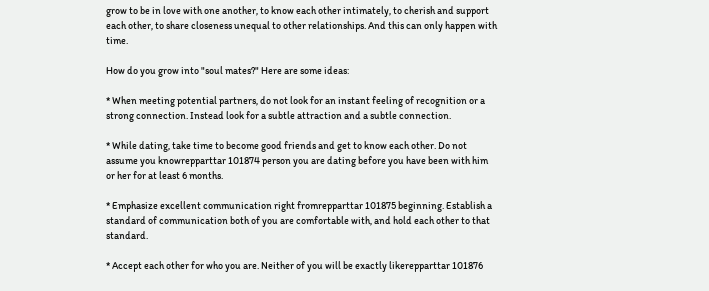grow to be in love with one another, to know each other intimately, to cherish and support each other, to share closeness unequal to other relationships. And this can only happen with time.

How do you grow into "soul mates?" Here are some ideas:

* When meeting potential partners, do not look for an instant feeling of recognition or a strong connection. Instead look for a subtle attraction and a subtle connection.

* While dating, take time to become good friends and get to know each other. Do not assume you knowrepparttar 101874 person you are dating before you have been with him or her for at least 6 months.

* Emphasize excellent communication right fromrepparttar 101875 beginning. Establish a standard of communication both of you are comfortable with, and hold each other to that standard.

* Accept each other for who you are. Neither of you will be exactly likerepparttar 101876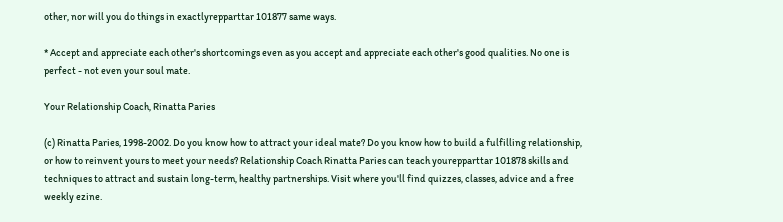other, nor will you do things in exactlyrepparttar 101877 same ways.

* Accept and appreciate each other's shortcomings even as you accept and appreciate each other's good qualities. No one is perfect - not even your soul mate.

Your Relationship Coach, Rinatta Paries

(c) Rinatta Paries, 1998-2002. Do you know how to attract your ideal mate? Do you know how to build a fulfilling relationship, or how to reinvent yours to meet your needs? Relationship Coach Rinatta Paries can teach yourepparttar 101878 skills and techniques to attract and sustain long-term, healthy partnerships. Visit where you'll find quizzes, classes, advice and a free weekly ezine.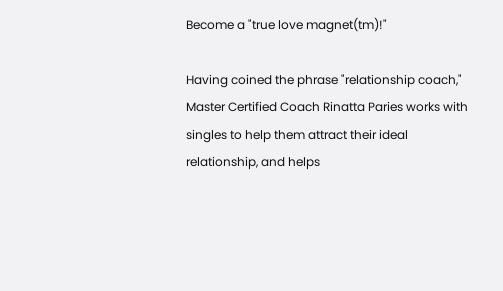Become a "true love magnet(tm)!"

Having coined the phrase "relationship coach," Master Certified Coach Rinatta Paries works with singles to help them attract their ideal relationship, and helps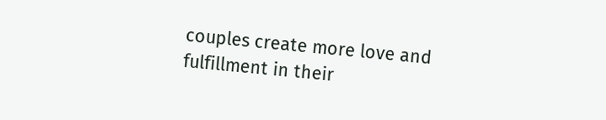couples create more love and fulfillment in their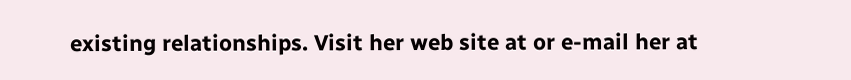existing relationships. Visit her web site at or e-mail her at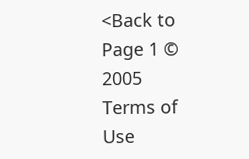<Back to Page 1 © 2005
Terms of Use